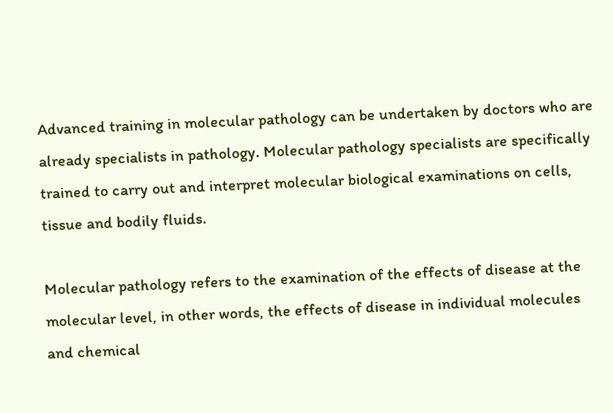Advanced training in molecular pathology can be undertaken by doctors who are already specialists in pathology. Molecular pathology specialists are specifically trained to carry out and interpret molecular biological examinations on cells, tissue and bodily fluids.

Molecular pathology refers to the examination of the effects of disease at the molecular level, in other words, the effects of disease in individual molecules and chemical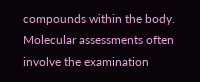compounds within the body. Molecular assessments often involve the examination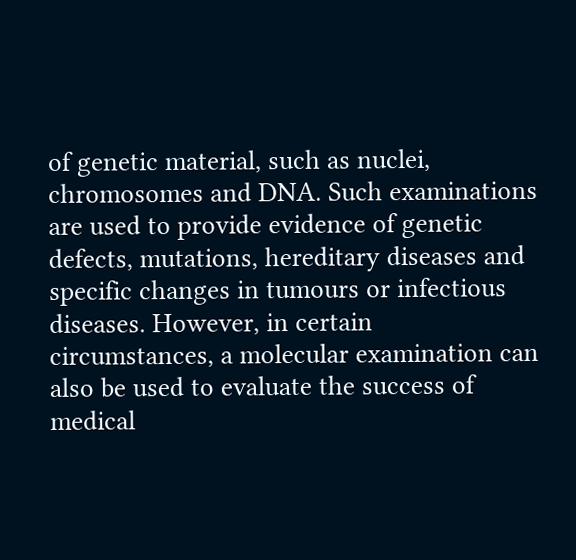of genetic material, such as nuclei, chromosomes and DNA. Such examinations are used to provide evidence of genetic defects, mutations, hereditary diseases and specific changes in tumours or infectious diseases. However, in certain circumstances, a molecular examination can also be used to evaluate the success of medical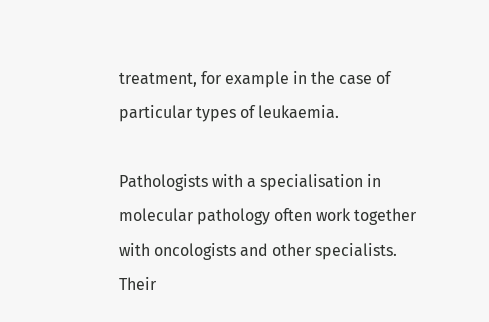treatment, for example in the case of particular types of leukaemia.

Pathologists with a specialisation in molecular pathology often work together with oncologists and other specialists. Their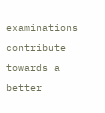examinations contribute towards a better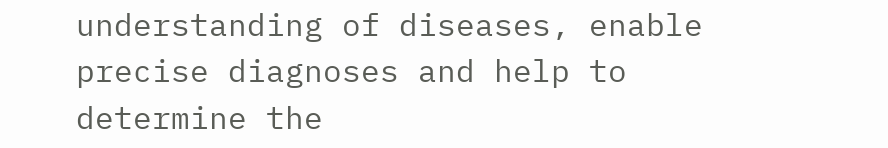understanding of diseases, enable precise diagnoses and help to determine the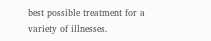best possible treatment for a variety of illnesses.